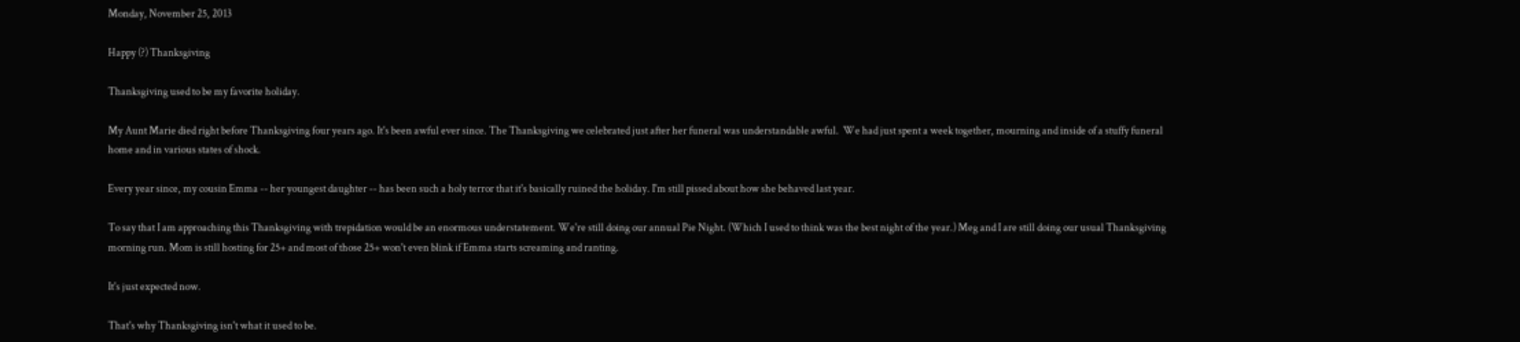Monday, November 25, 2013

Happy (?) Thanksgiving

Thanksgiving used to be my favorite holiday.

My Aunt Marie died right before Thanksgiving four years ago. It's been awful ever since. The Thanksgiving we celebrated just after her funeral was understandable awful.  We had just spent a week together, mourning and inside of a stuffy funeral home and in various states of shock.

Every year since, my cousin Emma -- her youngest daughter -- has been such a holy terror that it's basically ruined the holiday. I'm still pissed about how she behaved last year.

To say that I am approaching this Thanksgiving with trepidation would be an enormous understatement. We're still doing our annual Pie Night. (Which I used to think was the best night of the year.) Meg and I are still doing our usual Thanksgiving morning run. Mom is still hosting for 25+ and most of those 25+ won't even blink if Emma starts screaming and ranting.

It's just expected now.

That's why Thanksgiving isn't what it used to be.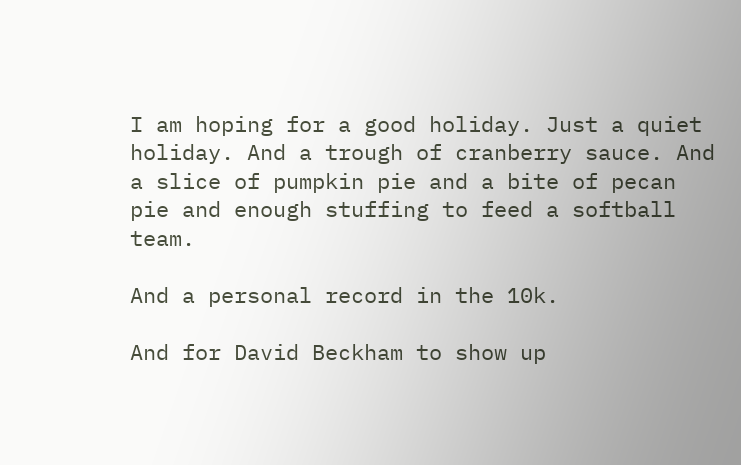I am hoping for a good holiday. Just a quiet holiday. And a trough of cranberry sauce. And a slice of pumpkin pie and a bite of pecan pie and enough stuffing to feed a softball team.

And a personal record in the 10k.

And for David Beckham to show up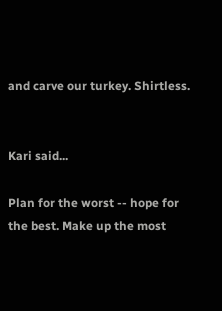and carve our turkey. Shirtless.


Kari said...

Plan for the worst -- hope for the best. Make up the most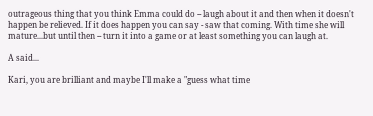outrageous thing that you think Emma could do -- laugh about it and then when it doesn't happen be relieved. If it does happen you can say - saw that coming. With time she will mature...but until then -- turn it into a game or at least something you can laugh at.

A said...

Kari, you are brilliant and maybe I'll make a "guess what time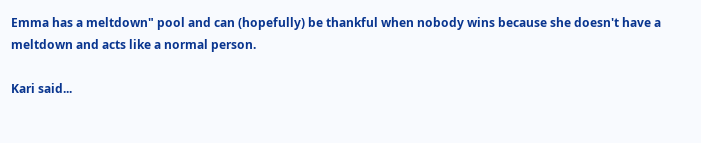Emma has a meltdown" pool and can (hopefully) be thankful when nobody wins because she doesn't have a meltdown and acts like a normal person.

Kari said...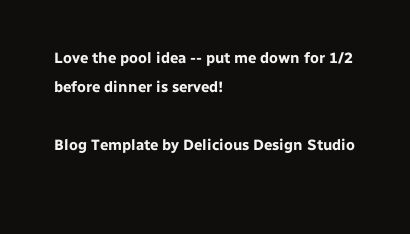Love the pool idea -- put me down for 1/2 before dinner is served!

Blog Template by Delicious Design Studio